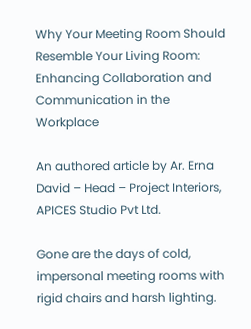Why Your Meeting Room Should Resemble Your Living Room: Enhancing Collaboration and Communication in the Workplace

An authored article by Ar. Erna David – Head – Project Interiors, APICES Studio Pvt Ltd.

Gone are the days of cold, impersonal meeting rooms with rigid chairs and harsh lighting.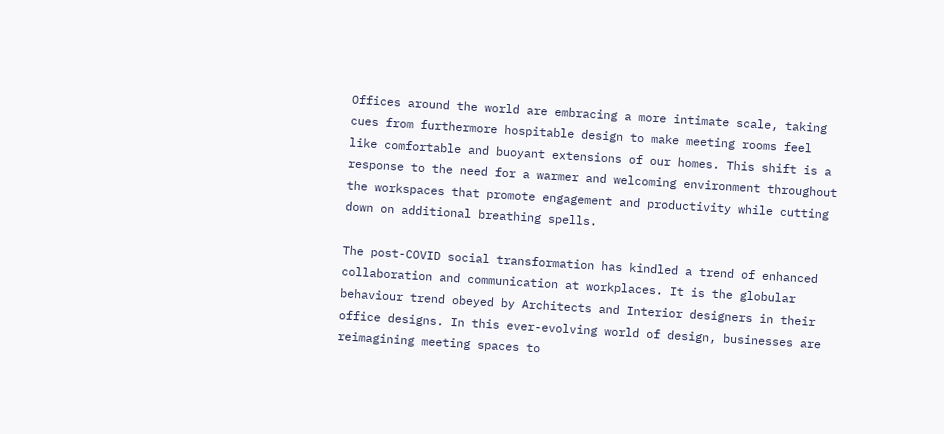Offices around the world are embracing a more intimate scale, taking cues from furthermore hospitable design to make meeting rooms feel like comfortable and buoyant extensions of our homes. This shift is a response to the need for a warmer and welcoming environment throughout the workspaces that promote engagement and productivity while cutting down on additional breathing spells.

The post-COVID social transformation has kindled a trend of enhanced collaboration and communication at workplaces. It is the globular behaviour trend obeyed by Architects and Interior designers in their office designs. In this ever-evolving world of design, businesses are reimagining meeting spaces to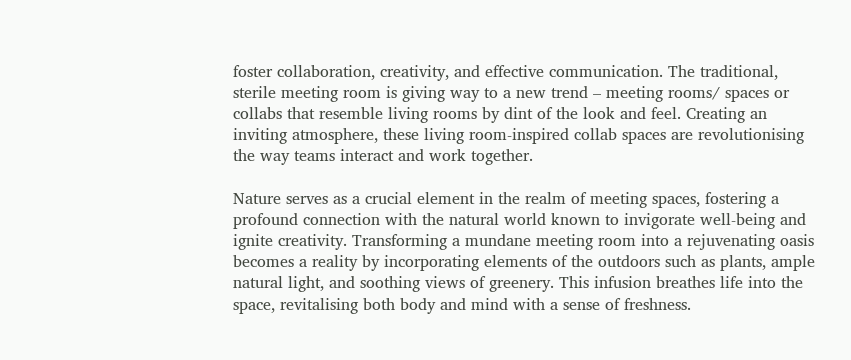foster collaboration, creativity, and effective communication. The traditional, sterile meeting room is giving way to a new trend – meeting rooms/ spaces or collabs that resemble living rooms by dint of the look and feel. Creating an inviting atmosphere, these living room-inspired collab spaces are revolutionising the way teams interact and work together.

Nature serves as a crucial element in the realm of meeting spaces, fostering a profound connection with the natural world known to invigorate well-being and ignite creativity. Transforming a mundane meeting room into a rejuvenating oasis becomes a reality by incorporating elements of the outdoors such as plants, ample natural light, and soothing views of greenery. This infusion breathes life into the space, revitalising both body and mind with a sense of freshness.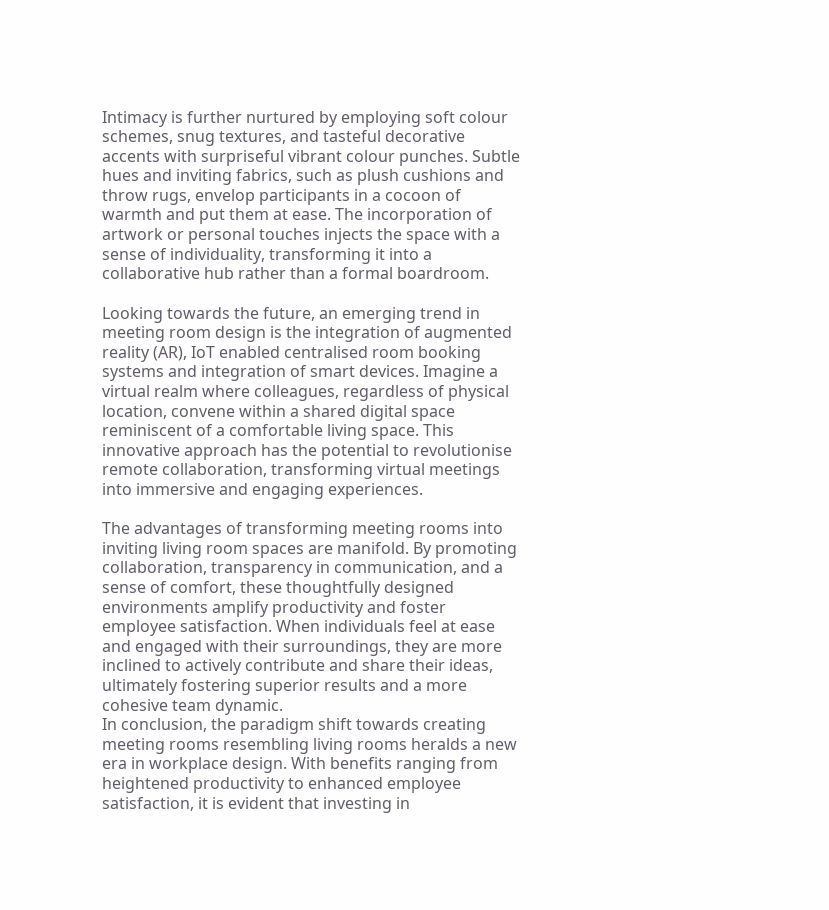Intimacy is further nurtured by employing soft colour schemes, snug textures, and tasteful decorative accents with surpriseful vibrant colour punches. Subtle hues and inviting fabrics, such as plush cushions and throw rugs, envelop participants in a cocoon of warmth and put them at ease. The incorporation of artwork or personal touches injects the space with a sense of individuality, transforming it into a collaborative hub rather than a formal boardroom.

Looking towards the future, an emerging trend in meeting room design is the integration of augmented reality (AR), IoT enabled centralised room booking systems and integration of smart devices. Imagine a virtual realm where colleagues, regardless of physical location, convene within a shared digital space reminiscent of a comfortable living space. This innovative approach has the potential to revolutionise remote collaboration, transforming virtual meetings into immersive and engaging experiences.

The advantages of transforming meeting rooms into inviting living room spaces are manifold. By promoting collaboration, transparency in communication, and a sense of comfort, these thoughtfully designed environments amplify productivity and foster employee satisfaction. When individuals feel at ease and engaged with their surroundings, they are more inclined to actively contribute and share their ideas, ultimately fostering superior results and a more cohesive team dynamic.
In conclusion, the paradigm shift towards creating meeting rooms resembling living rooms heralds a new era in workplace design. With benefits ranging from heightened productivity to enhanced employee satisfaction, it is evident that investing in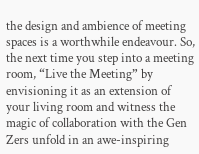the design and ambience of meeting spaces is a worthwhile endeavour. So, the next time you step into a meeting room, “Live the Meeting” by envisioning it as an extension of your living room and witness the magic of collaboration with the Gen Zers unfold in an awe-inspiring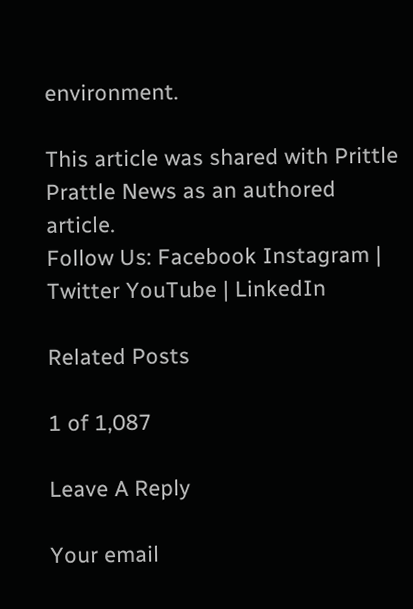environment.

This article was shared with Prittle Prattle News as an authored article.
Follow Us: Facebook Instagram | Twitter YouTube | LinkedIn

Related Posts

1 of 1,087

Leave A Reply

Your email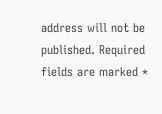address will not be published. Required fields are marked *